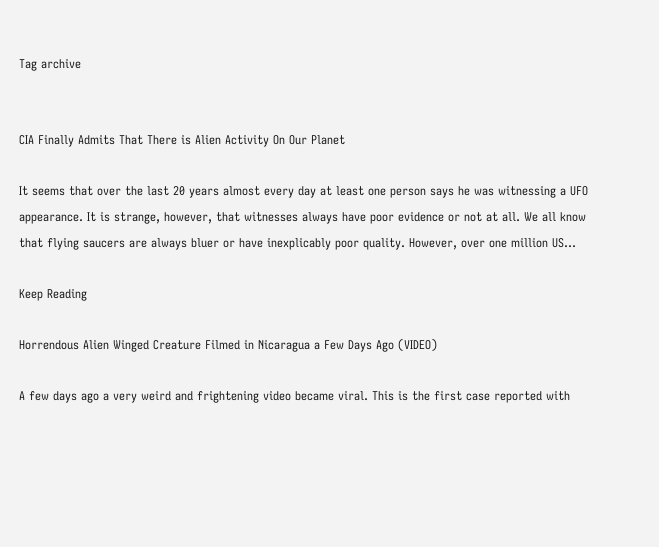Tag archive


CIA Finally Admits That There is Alien Activity On Our Planet

It seems that over the last 20 years almost every day at least one person says he was witnessing a UFO appearance. It is strange, however, that witnesses always have poor evidence or not at all. We all know that flying saucers are always bluer or have inexplicably poor quality. However, over one million US…

Keep Reading

Horrendous Alien Winged Creature Filmed in Nicaragua a Few Days Ago (VIDEO)

A few days ago a very weird and frightening video became viral. This is the first case reported with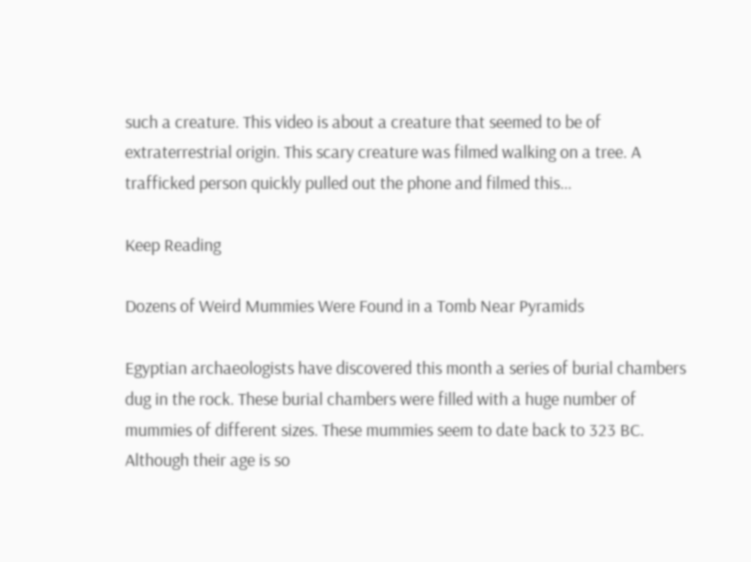such a creature. This video is about a creature that seemed to be of extraterrestrial origin. This scary creature was filmed walking on a tree. A trafficked person quickly pulled out the phone and filmed this…

Keep Reading

Dozens of Weird Mummies Were Found in a Tomb Near Pyramids

Egyptian archaeologists have discovered this month a series of burial chambers dug in the rock. These burial chambers were filled with a huge number of mummies of different sizes. These mummies seem to date back to 323 BC. Although their age is so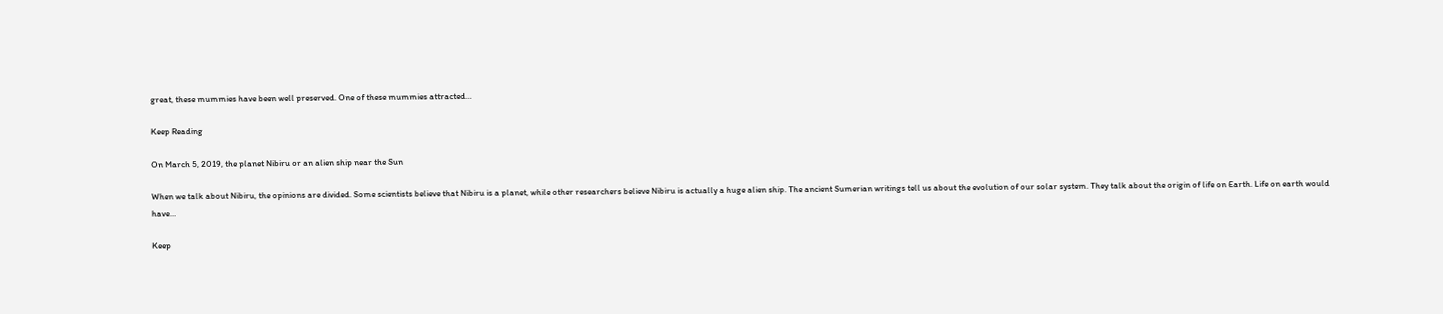great, these mummies have been well preserved. One of these mummies attracted…

Keep Reading

On March 5, 2019, the planet Nibiru or an alien ship near the Sun

When we talk about Nibiru, the opinions are divided. Some scientists believe that Nibiru is a planet, while other researchers believe Nibiru is actually a huge alien ship. The ancient Sumerian writings tell us about the evolution of our solar system. They talk about the origin of life on Earth. Life on earth would have…

Keep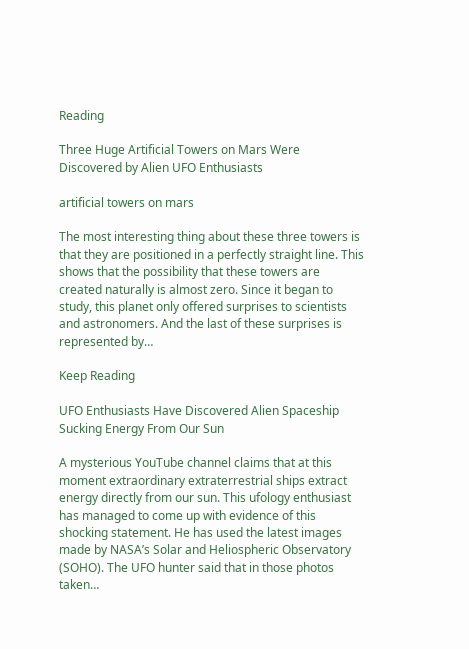Reading

Three Huge Artificial Towers on Mars Were Discovered by Alien UFO Enthusiasts

artificial towers on mars

The most interesting thing about these three towers is that they are positioned in a perfectly straight line. This shows that the possibility that these towers are created naturally is almost zero. Since it began to study, this planet only offered surprises to scientists and astronomers. And the last of these surprises is represented by…

Keep Reading

UFO Enthusiasts Have Discovered Alien Spaceship Sucking Energy From Our Sun

A mysterious YouTube channel claims that at this moment extraordinary extraterrestrial ships extract energy directly from our sun. This ufology enthusiast has managed to come up with evidence of this shocking statement. He has used the latest images made by NASA’s Solar and Heliospheric Observatory (SOHO). The UFO hunter said that in those photos taken…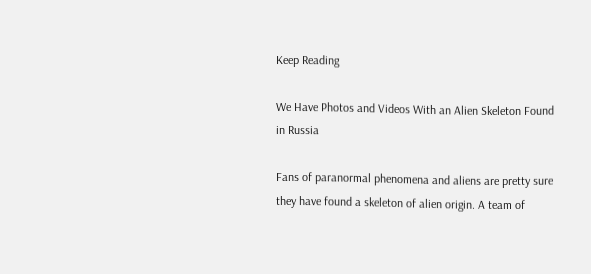Keep Reading

We Have Photos and Videos With an Alien Skeleton Found in Russia

Fans of paranormal phenomena and aliens are pretty sure they have found a skeleton of alien origin. A team of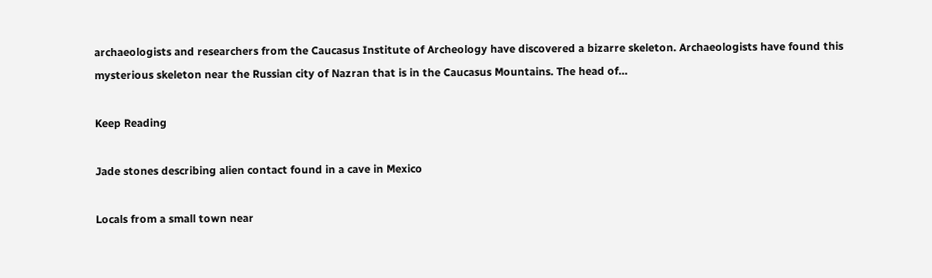archaeologists and researchers from the Caucasus Institute of Archeology have discovered a bizarre skeleton. Archaeologists have found this mysterious skeleton near the Russian city of Nazran that is in the Caucasus Mountains. The head of…

Keep Reading

Jade stones describing alien contact found in a cave in Mexico

Locals from a small town near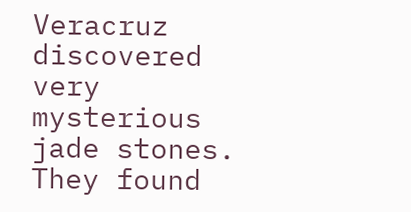Veracruz discovered very mysterious jade stones. They found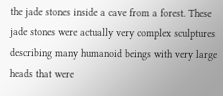the jade stones inside a cave from a forest. These jade stones were actually very complex sculptures describing many humanoid beings with very large heads that were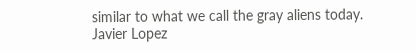similar to what we call the gray aliens today. Javier Lopez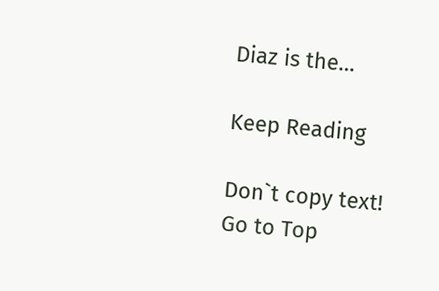Diaz is the…

Keep Reading

Don`t copy text!
Go to Top